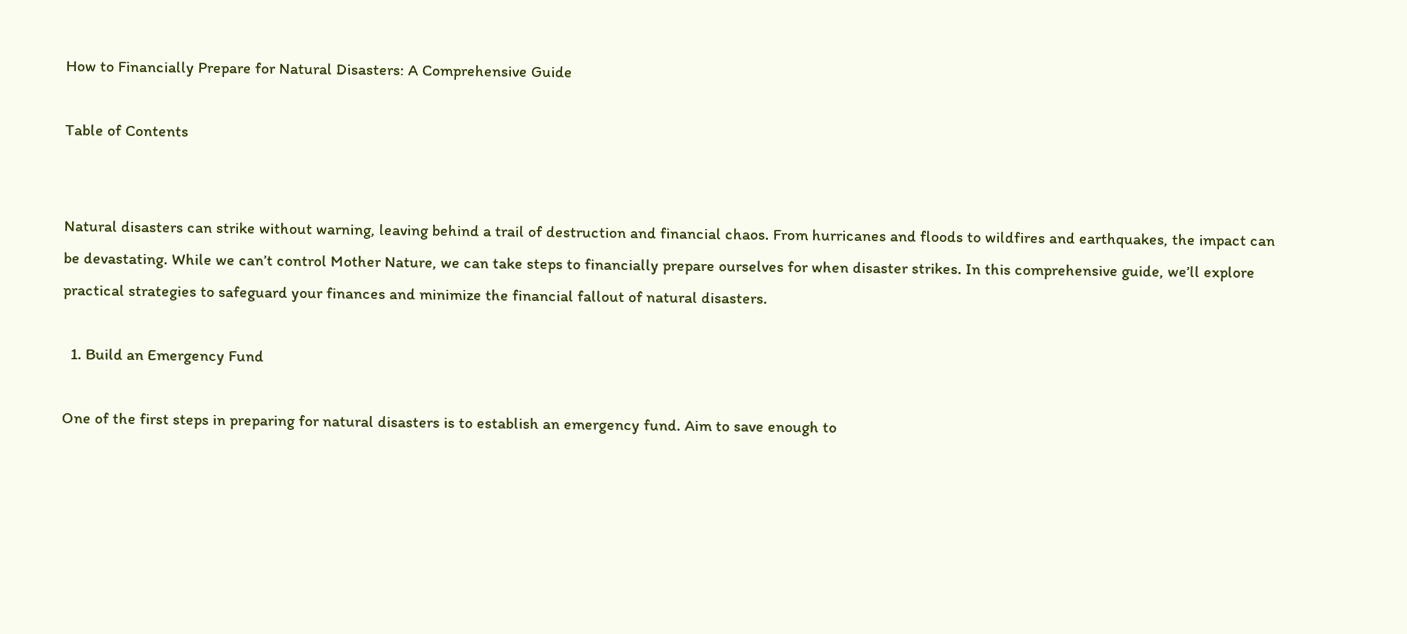How to Financially Prepare for Natural Disasters: A Comprehensive Guide

Table of Contents


Natural disasters can strike without warning, leaving behind a trail of destruction and financial chaos. From hurricanes and floods to wildfires and earthquakes, the impact can be devastating. While we can’t control Mother Nature, we can take steps to financially prepare ourselves for when disaster strikes. In this comprehensive guide, we’ll explore practical strategies to safeguard your finances and minimize the financial fallout of natural disasters.

  1. Build an Emergency Fund

One of the first steps in preparing for natural disasters is to establish an emergency fund. Aim to save enough to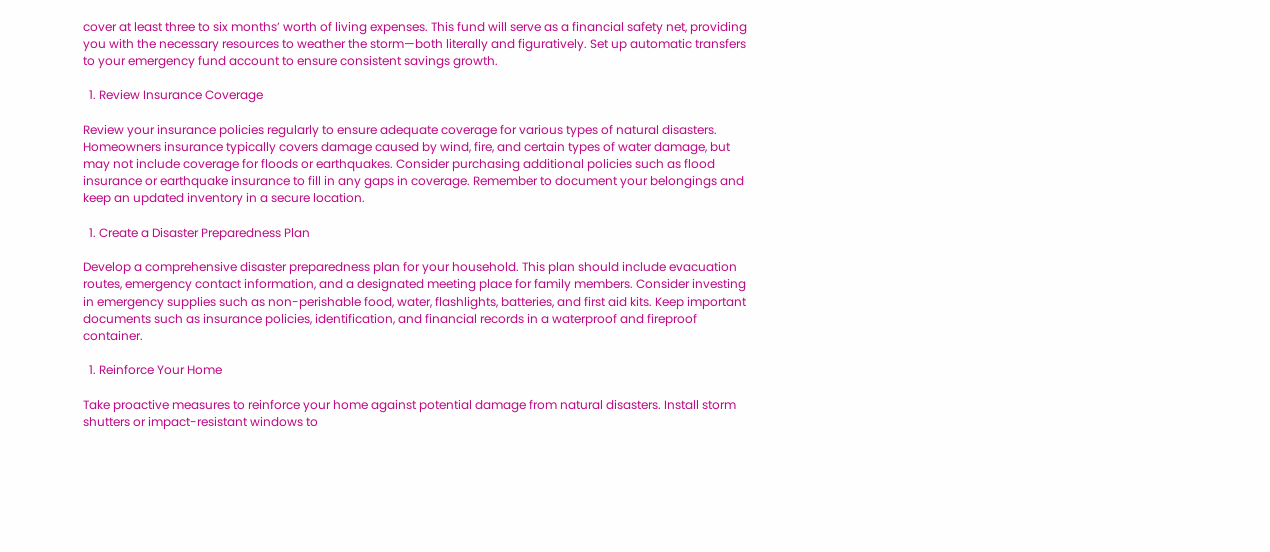cover at least three to six months’ worth of living expenses. This fund will serve as a financial safety net, providing you with the necessary resources to weather the storm—both literally and figuratively. Set up automatic transfers to your emergency fund account to ensure consistent savings growth.

  1. Review Insurance Coverage

Review your insurance policies regularly to ensure adequate coverage for various types of natural disasters. Homeowners insurance typically covers damage caused by wind, fire, and certain types of water damage, but may not include coverage for floods or earthquakes. Consider purchasing additional policies such as flood insurance or earthquake insurance to fill in any gaps in coverage. Remember to document your belongings and keep an updated inventory in a secure location.

  1. Create a Disaster Preparedness Plan

Develop a comprehensive disaster preparedness plan for your household. This plan should include evacuation routes, emergency contact information, and a designated meeting place for family members. Consider investing in emergency supplies such as non-perishable food, water, flashlights, batteries, and first aid kits. Keep important documents such as insurance policies, identification, and financial records in a waterproof and fireproof container.

  1. Reinforce Your Home

Take proactive measures to reinforce your home against potential damage from natural disasters. Install storm shutters or impact-resistant windows to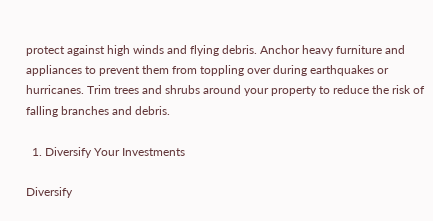protect against high winds and flying debris. Anchor heavy furniture and appliances to prevent them from toppling over during earthquakes or hurricanes. Trim trees and shrubs around your property to reduce the risk of falling branches and debris.

  1. Diversify Your Investments

Diversify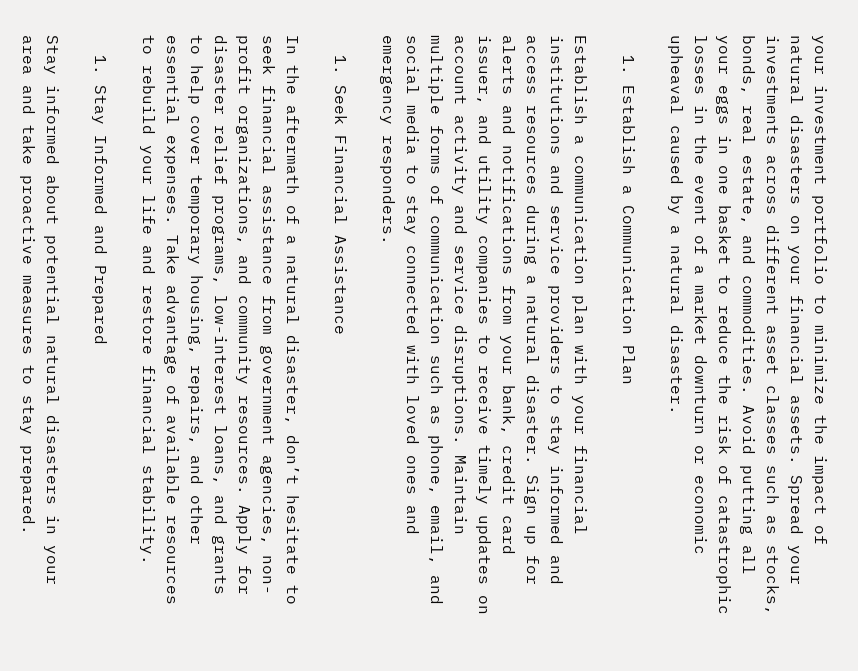your investment portfolio to minimize the impact of natural disasters on your financial assets. Spread your investments across different asset classes such as stocks, bonds, real estate, and commodities. Avoid putting all your eggs in one basket to reduce the risk of catastrophic losses in the event of a market downturn or economic upheaval caused by a natural disaster.

  1. Establish a Communication Plan

Establish a communication plan with your financial institutions and service providers to stay informed and access resources during a natural disaster. Sign up for alerts and notifications from your bank, credit card issuer, and utility companies to receive timely updates on account activity and service disruptions. Maintain multiple forms of communication such as phone, email, and social media to stay connected with loved ones and emergency responders.

  1. Seek Financial Assistance

In the aftermath of a natural disaster, don’t hesitate to seek financial assistance from government agencies, non-profit organizations, and community resources. Apply for disaster relief programs, low-interest loans, and grants to help cover temporary housing, repairs, and other essential expenses. Take advantage of available resources to rebuild your life and restore financial stability.

  1. Stay Informed and Prepared

Stay informed about potential natural disasters in your area and take proactive measures to stay prepared.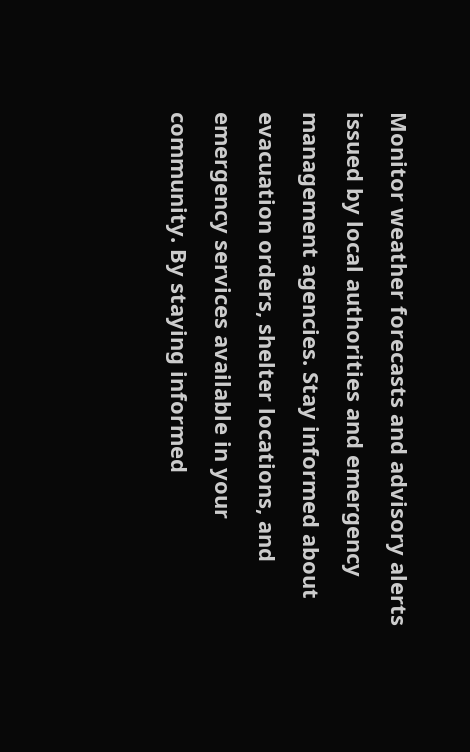Monitor weather forecasts and advisory alerts issued by local authorities and emergency management agencies. Stay informed about evacuation orders, shelter locations, and emergency services available in your community. By staying informed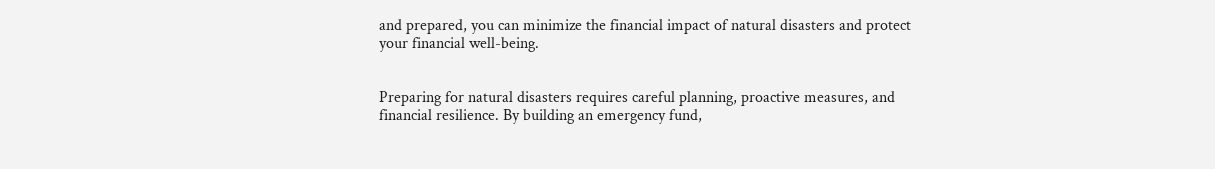and prepared, you can minimize the financial impact of natural disasters and protect your financial well-being.


Preparing for natural disasters requires careful planning, proactive measures, and financial resilience. By building an emergency fund,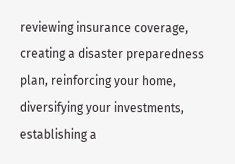reviewing insurance coverage, creating a disaster preparedness plan, reinforcing your home, diversifying your investments, establishing a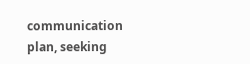communication plan, seeking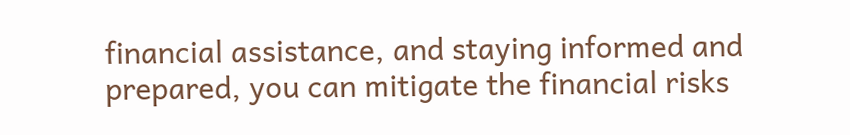financial assistance, and staying informed and prepared, you can mitigate the financial risks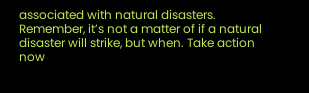associated with natural disasters. Remember, it’s not a matter of if a natural disaster will strike, but when. Take action now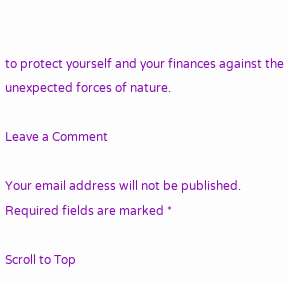to protect yourself and your finances against the unexpected forces of nature.

Leave a Comment

Your email address will not be published. Required fields are marked *

Scroll to Top